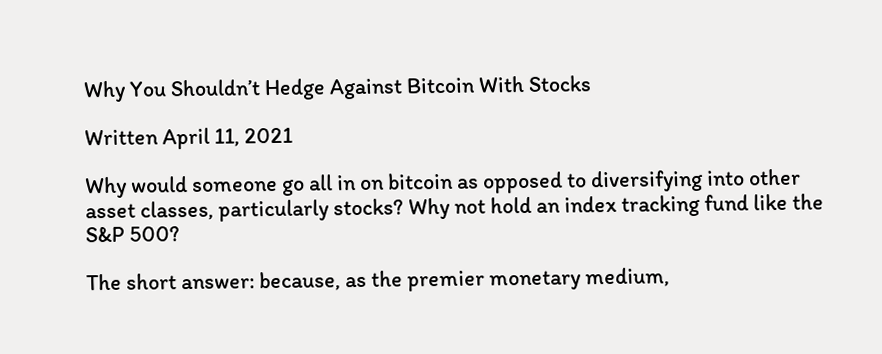Why You Shouldn’t Hedge Against Bitcoin With Stocks

Written April 11, 2021

Why would someone go all in on bitcoin as opposed to diversifying into other asset classes, particularly stocks? Why not hold an index tracking fund like the S&P 500?

The short answer: because, as the premier monetary medium,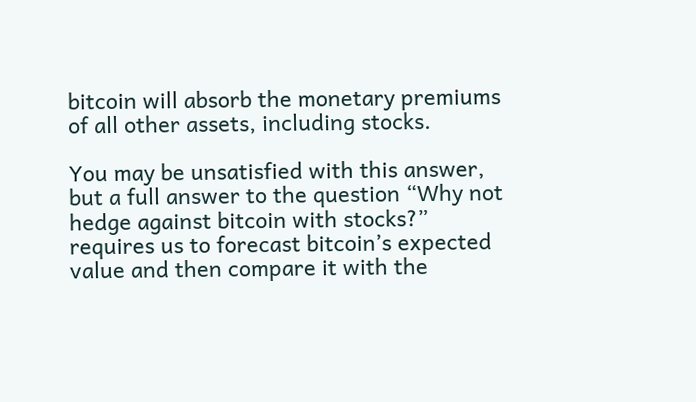bitcoin will absorb the monetary premiums of all other assets, including stocks.

You may be unsatisfied with this answer, but a full answer to the question “Why not hedge against bitcoin with stocks?” requires us to forecast bitcoin’s expected value and then compare it with the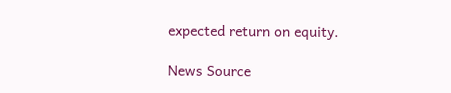expected return on equity.

News Source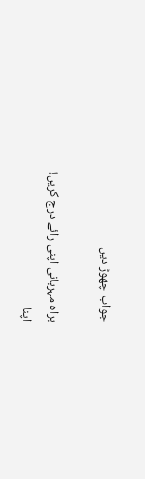جواب چھوڑ دیں

براہ مہربانی اپنی رائے درج کریں!
اپنا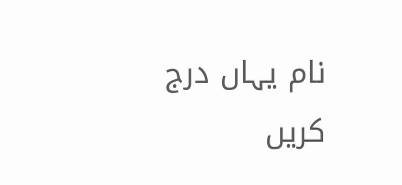نام یہاں درج کریں